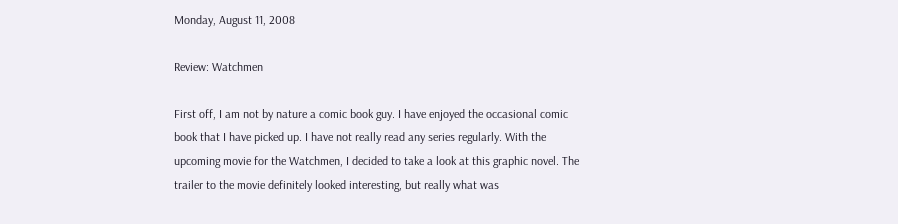Monday, August 11, 2008

Review: Watchmen

First off, I am not by nature a comic book guy. I have enjoyed the occasional comic book that I have picked up. I have not really read any series regularly. With the upcoming movie for the Watchmen, I decided to take a look at this graphic novel. The trailer to the movie definitely looked interesting, but really what was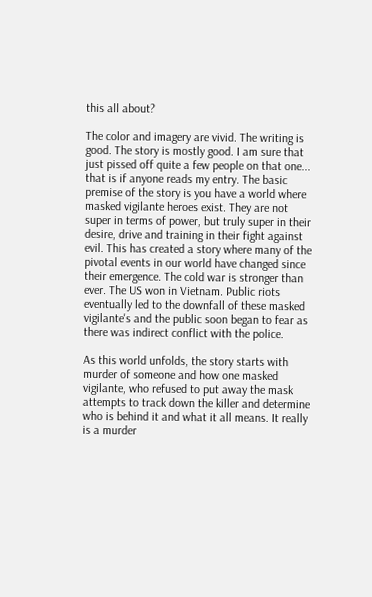this all about?

The color and imagery are vivid. The writing is good. The story is mostly good. I am sure that just pissed off quite a few people on that one... that is if anyone reads my entry. The basic premise of the story is you have a world where masked vigilante heroes exist. They are not super in terms of power, but truly super in their desire, drive and training in their fight against evil. This has created a story where many of the pivotal events in our world have changed since their emergence. The cold war is stronger than ever. The US won in Vietnam. Public riots eventually led to the downfall of these masked vigilante's and the public soon began to fear as there was indirect conflict with the police.

As this world unfolds, the story starts with murder of someone and how one masked vigilante, who refused to put away the mask attempts to track down the killer and determine who is behind it and what it all means. It really is a murder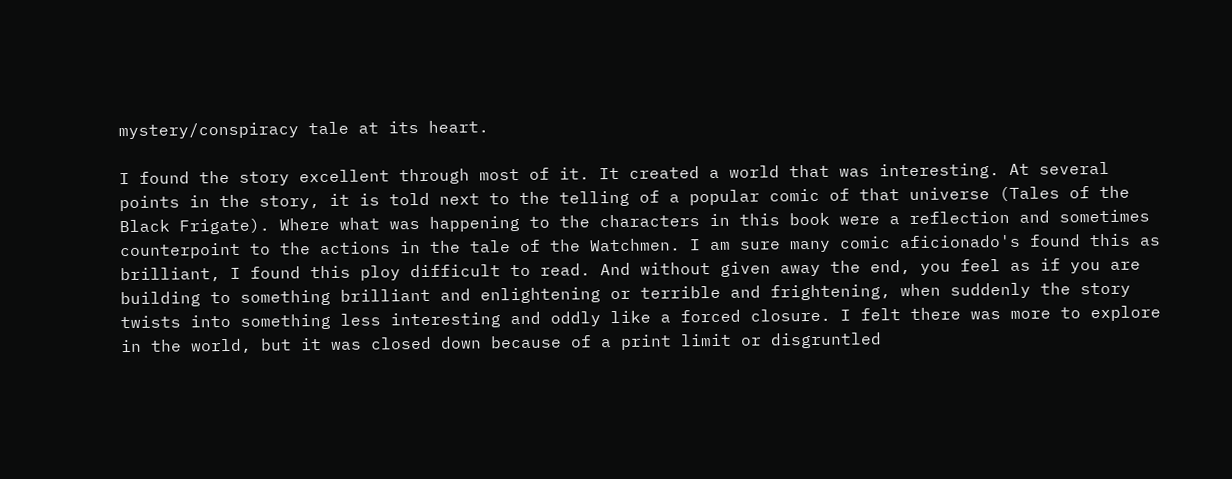mystery/conspiracy tale at its heart.

I found the story excellent through most of it. It created a world that was interesting. At several points in the story, it is told next to the telling of a popular comic of that universe (Tales of the Black Frigate). Where what was happening to the characters in this book were a reflection and sometimes counterpoint to the actions in the tale of the Watchmen. I am sure many comic aficionado's found this as brilliant, I found this ploy difficult to read. And without given away the end, you feel as if you are building to something brilliant and enlightening or terrible and frightening, when suddenly the story twists into something less interesting and oddly like a forced closure. I felt there was more to explore in the world, but it was closed down because of a print limit or disgruntled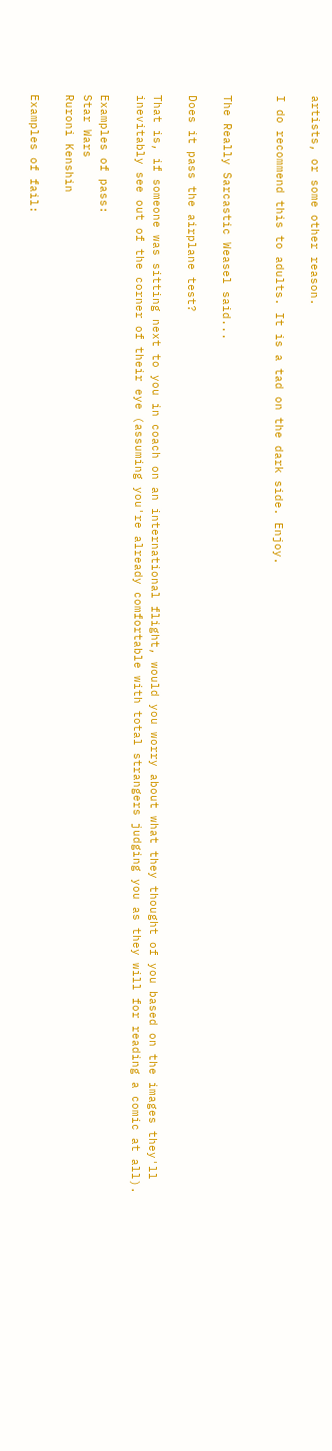artists, or some other reason.

I do recommend this to adults. It is a tad on the dark side. Enjoy.


The Really Sarcastic Weasel said...

Does it pass the airplane test?

That is, if someone was sitting next to you in coach on an international flight, would you worry about what they thought of you based on the images they'll inevitably see out of the corner of their eye (assuming you're already comfortable with total strangers judging you as they will for reading a comic at all).

Examples of pass:
Star Wars
Ruroni Kenshin

Examples of fail: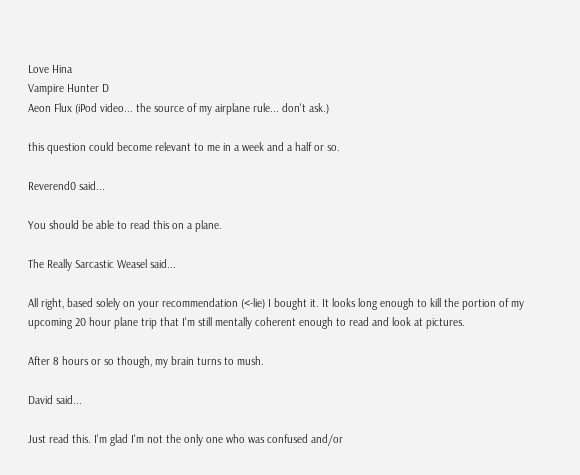Love Hina
Vampire Hunter D
Aeon Flux (iPod video... the source of my airplane rule... don't ask.)

this question could become relevant to me in a week and a half or so.

Reverend0 said...

You should be able to read this on a plane.

The Really Sarcastic Weasel said...

All right, based solely on your recommendation (<-lie) I bought it. It looks long enough to kill the portion of my upcoming 20 hour plane trip that I'm still mentally coherent enough to read and look at pictures.

After 8 hours or so though, my brain turns to mush.

David said...

Just read this. I'm glad I'm not the only one who was confused and/or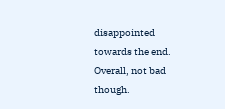disappointed towards the end. Overall, not bad though.